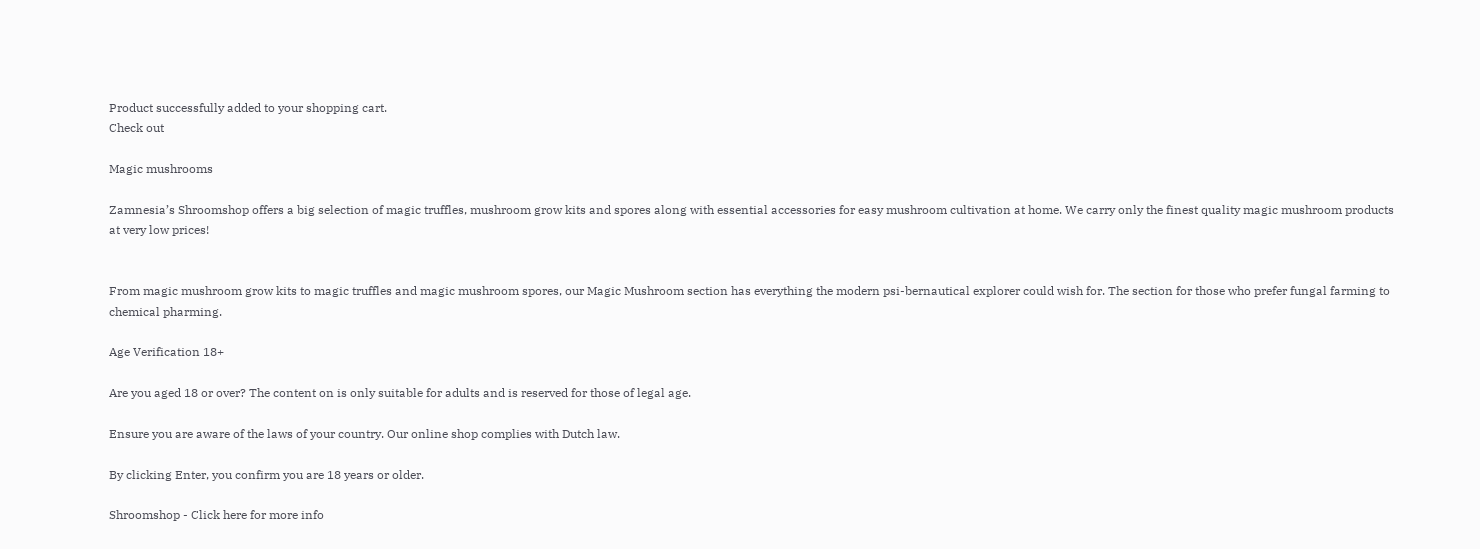Product successfully added to your shopping cart.
Check out

Magic mushrooms

Zamnesia’s Shroomshop offers a big selection of magic truffles, mushroom grow kits and spores along with essential accessories for easy mushroom cultivation at home. We carry only the finest quality magic mushroom products at very low prices!


From magic mushroom grow kits to magic truffles and magic mushroom spores, our Magic Mushroom section has everything the modern psi-bernautical explorer could wish for. The section for those who prefer fungal farming to chemical pharming.

Age Verification 18+

Are you aged 18 or over? The content on is only suitable for adults and is reserved for those of legal age.

Ensure you are aware of the laws of your country. Our online shop complies with Dutch law.

By clicking Enter, you confirm you are 18 years or older.

Shroomshop - Click here for more info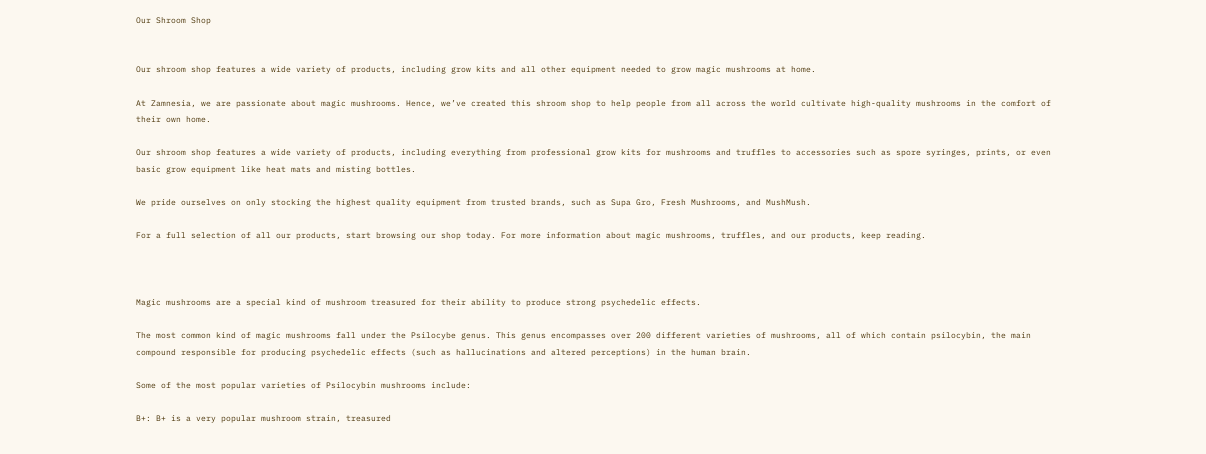Our Shroom Shop


Our shroom shop features a wide variety of products, including grow kits and all other equipment needed to grow magic mushrooms at home.

At Zamnesia, we are passionate about magic mushrooms. Hence, we’ve created this shroom shop to help people from all across the world cultivate high-quality mushrooms in the comfort of their own home.

Our shroom shop features a wide variety of products, including everything from professional grow kits for mushrooms and truffles to accessories such as spore syringes, prints, or even basic grow equipment like heat mats and misting bottles.

We pride ourselves on only stocking the highest quality equipment from trusted brands, such as Supa Gro, Fresh Mushrooms, and MushMush.

For a full selection of all our products, start browsing our shop today. For more information about magic mushrooms, truffles, and our products, keep reading.



Magic mushrooms are a special kind of mushroom treasured for their ability to produce strong psychedelic effects.

The most common kind of magic mushrooms fall under the Psilocybe genus. This genus encompasses over 200 different varieties of mushrooms, all of which contain psilocybin, the main compound responsible for producing psychedelic effects (such as hallucinations and altered perceptions) in the human brain.

Some of the most popular varieties of Psilocybin mushrooms include:

B+: B+ is a very popular mushroom strain, treasured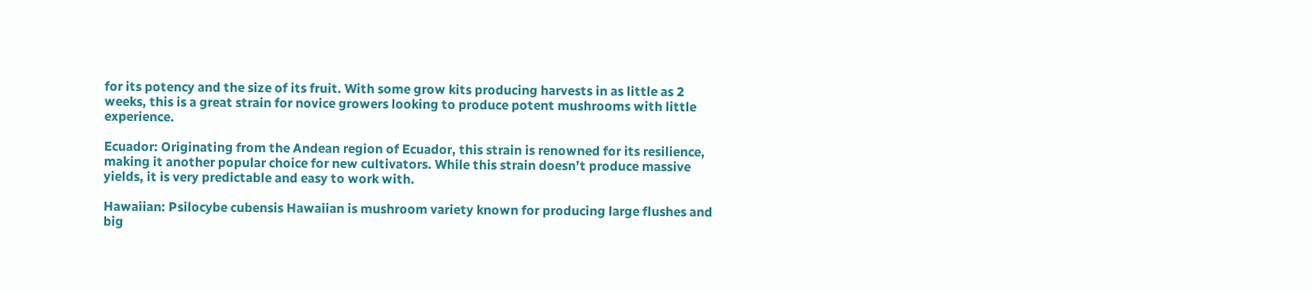for its potency and the size of its fruit. With some grow kits producing harvests in as little as 2 weeks, this is a great strain for novice growers looking to produce potent mushrooms with little experience.

Ecuador: Originating from the Andean region of Ecuador, this strain is renowned for its resilience, making it another popular choice for new cultivators. While this strain doesn’t produce massive yields, it is very predictable and easy to work with.

Hawaiian: Psilocybe cubensis Hawaiian is mushroom variety known for producing large flushes and big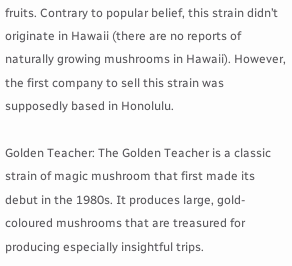fruits. Contrary to popular belief, this strain didn’t originate in Hawaii (there are no reports of naturally growing mushrooms in Hawaii). However, the first company to sell this strain was supposedly based in Honolulu.

Golden Teacher: The Golden Teacher is a classic strain of magic mushroom that first made its debut in the 1980s. It produces large, gold-coloured mushrooms that are treasured for producing especially insightful trips.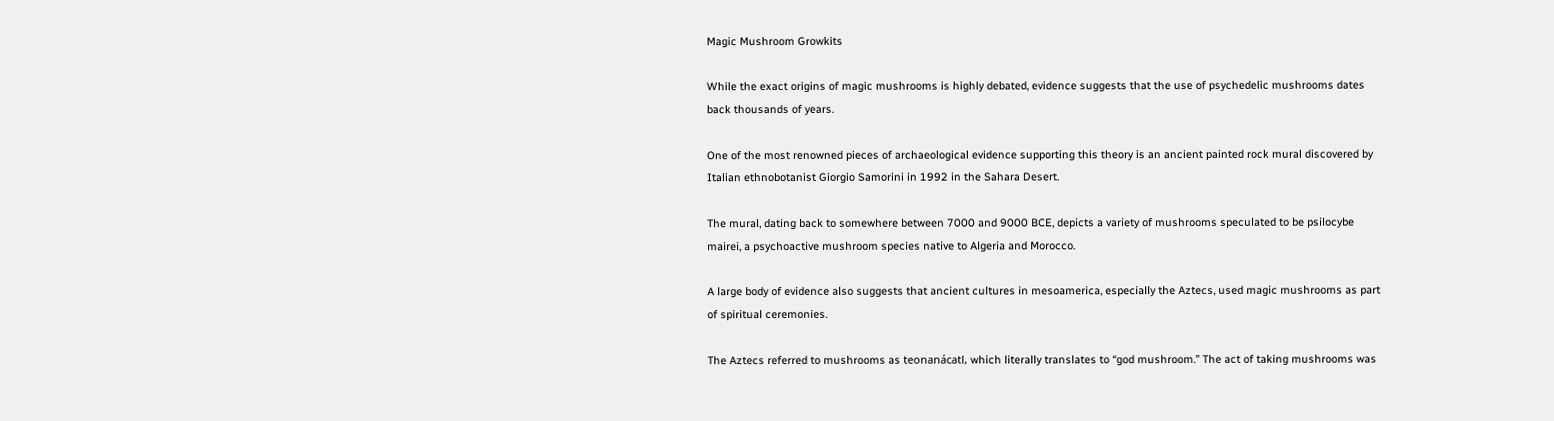Magic Mushroom Growkits

While the exact origins of magic mushrooms is highly debated, evidence suggests that the use of psychedelic mushrooms dates back thousands of years.

One of the most renowned pieces of archaeological evidence supporting this theory is an ancient painted rock mural discovered by Italian ethnobotanist Giorgio Samorini in 1992 in the Sahara Desert.

The mural, dating back to somewhere between 7000 and 9000 BCE, depicts a variety of mushrooms speculated to be psilocybe mairei, a psychoactive mushroom species native to Algeria and Morocco.

A large body of evidence also suggests that ancient cultures in mesoamerica, especially the Aztecs, used magic mushrooms as part of spiritual ceremonies.

The Aztecs referred to mushrooms as teonanácatl, which literally translates to “god mushroom.” The act of taking mushrooms was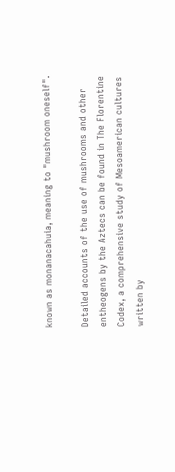known as monanacahuia, meaning to "mushroom oneself".

Detailed accounts of the use of mushrooms and other entheogens by the Aztecs can be found in The Florentine Codex, a comprehensive study of Mesoamerican cultures written by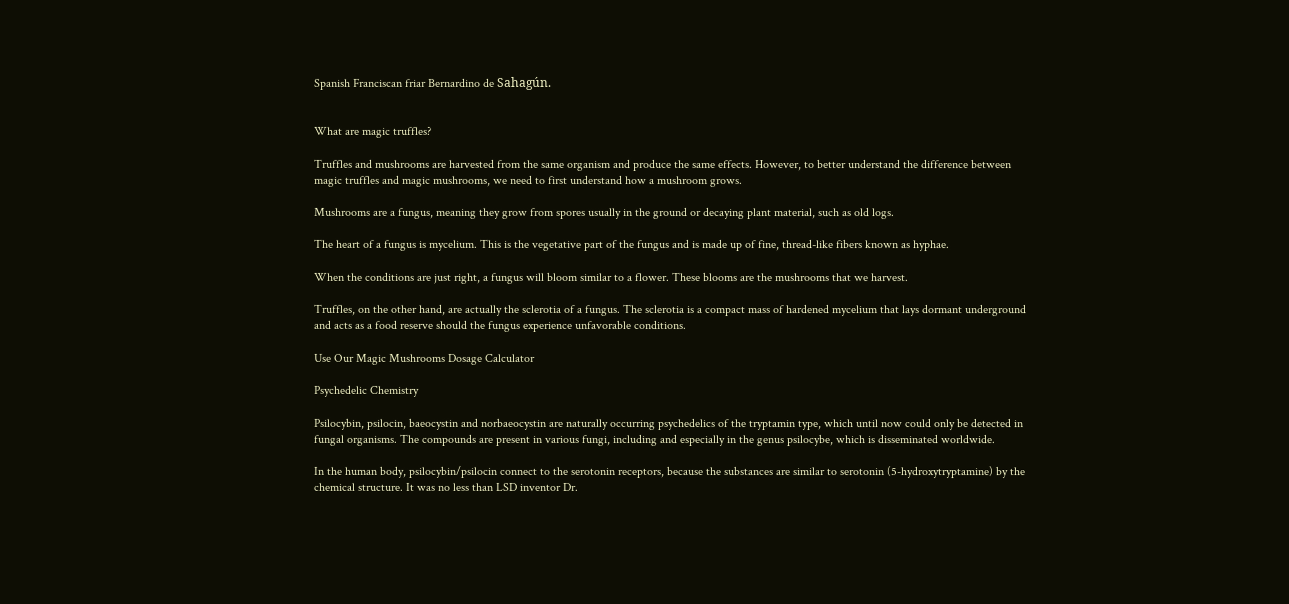Spanish Franciscan friar Bernardino de Sahagún.


What are magic truffles?

Truffles and mushrooms are harvested from the same organism and produce the same effects. However, to better understand the difference between magic truffles and magic mushrooms, we need to first understand how a mushroom grows.

Mushrooms are a fungus, meaning they grow from spores usually in the ground or decaying plant material, such as old logs.

The heart of a fungus is mycelium. This is the vegetative part of the fungus and is made up of fine, thread-like fibers known as hyphae.

When the conditions are just right, a fungus will bloom similar to a flower. These blooms are the mushrooms that we harvest.

Truffles, on the other hand, are actually the sclerotia of a fungus. The sclerotia is a compact mass of hardened mycelium that lays dormant underground and acts as a food reserve should the fungus experience unfavorable conditions.

Use Our Magic Mushrooms Dosage Calculator

Psychedelic Chemistry

Psilocybin, psilocin, baeocystin and norbaeocystin are naturally occurring psychedelics of the tryptamin type, which until now could only be detected in fungal organisms. The compounds are present in various fungi, including and especially in the genus psilocybe, which is disseminated worldwide.

In the human body, psilocybin/psilocin connect to the serotonin receptors, because the substances are similar to serotonin (5-hydroxytryptamine) by the chemical structure. It was no less than LSD inventor Dr.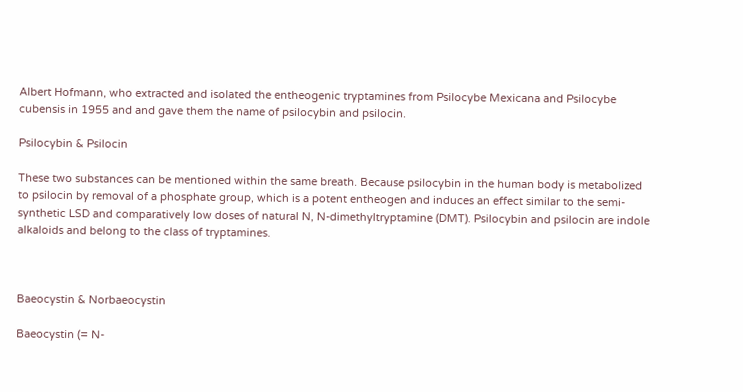Albert Hofmann, who extracted and isolated the entheogenic tryptamines from Psilocybe Mexicana and Psilocybe cubensis in 1955 and and gave them the name of psilocybin and psilocin.

Psilocybin & Psilocin

These two substances can be mentioned within the same breath. Because psilocybin in the human body is metabolized to psilocin by removal of a phosphate group, which is a potent entheogen and induces an effect similar to the semi-synthetic LSD and comparatively low doses of natural N, N-dimethyltryptamine (DMT). Psilocybin and psilocin are indole alkaloids and belong to the class of tryptamines.



Baeocystin & Norbaeocystin

Baeocystin (= N-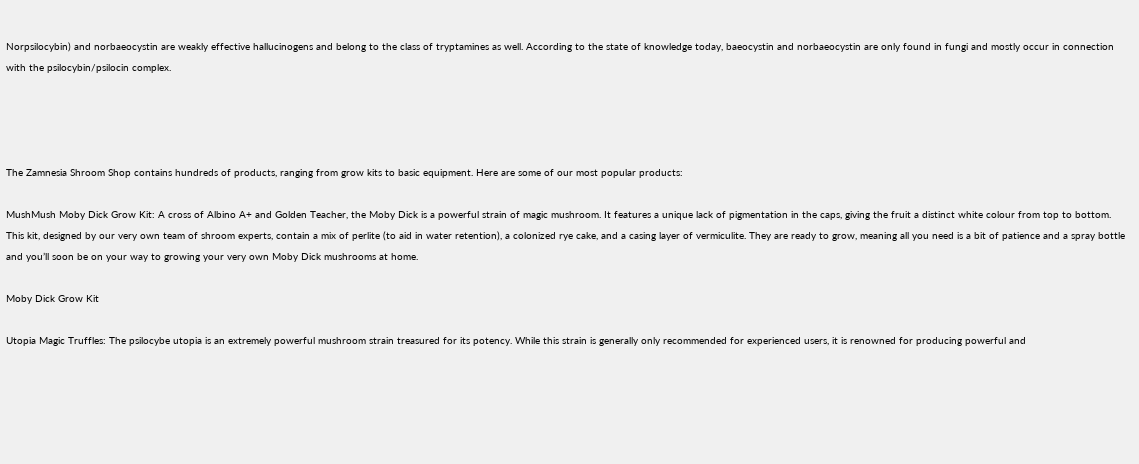Norpsilocybin) and norbaeocystin are weakly effective hallucinogens and belong to the class of tryptamines as well. According to the state of knowledge today, baeocystin and norbaeocystin are only found in fungi and mostly occur in connection with the psilocybin/psilocin complex.




The Zamnesia Shroom Shop contains hundreds of products, ranging from grow kits to basic equipment. Here are some of our most popular products:

MushMush Moby Dick Grow Kit: A cross of Albino A+ and Golden Teacher, the Moby Dick is a powerful strain of magic mushroom. It features a unique lack of pigmentation in the caps, giving the fruit a distinct white colour from top to bottom. This kit, designed by our very own team of shroom experts, contain a mix of perlite (to aid in water retention), a colonized rye cake, and a casing layer of vermiculite. They are ready to grow, meaning all you need is a bit of patience and a spray bottle and you’ll soon be on your way to growing your very own Moby Dick mushrooms at home.

Moby Dick Grow Kit

Utopia Magic Truffles: The psilocybe utopia is an extremely powerful mushroom strain treasured for its potency. While this strain is generally only recommended for experienced users, it is renowned for producing powerful and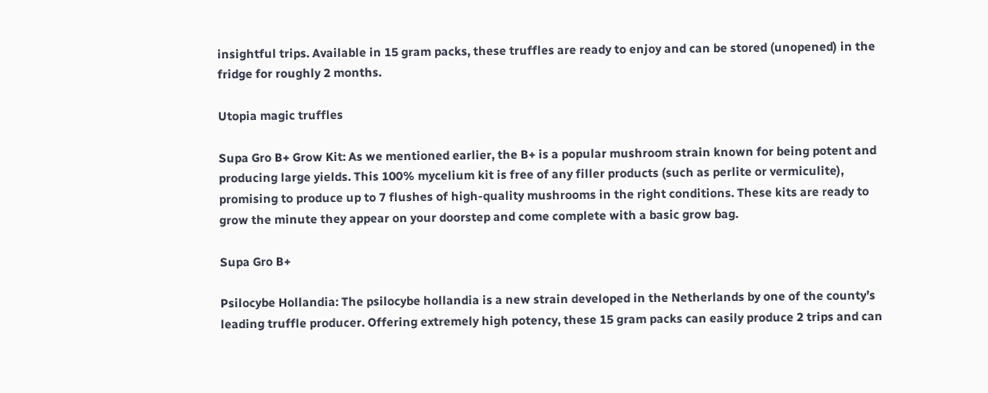insightful trips. Available in 15 gram packs, these truffles are ready to enjoy and can be stored (unopened) in the fridge for roughly 2 months.

Utopia magic truffles

Supa Gro B+ Grow Kit: As we mentioned earlier, the B+ is a popular mushroom strain known for being potent and producing large yields. This 100% mycelium kit is free of any filler products (such as perlite or vermiculite), promising to produce up to 7 flushes of high-quality mushrooms in the right conditions. These kits are ready to grow the minute they appear on your doorstep and come complete with a basic grow bag.

Supa Gro B+

Psilocybe Hollandia: The psilocybe hollandia is a new strain developed in the Netherlands by one of the county’s leading truffle producer. Offering extremely high potency, these 15 gram packs can easily produce 2 trips and can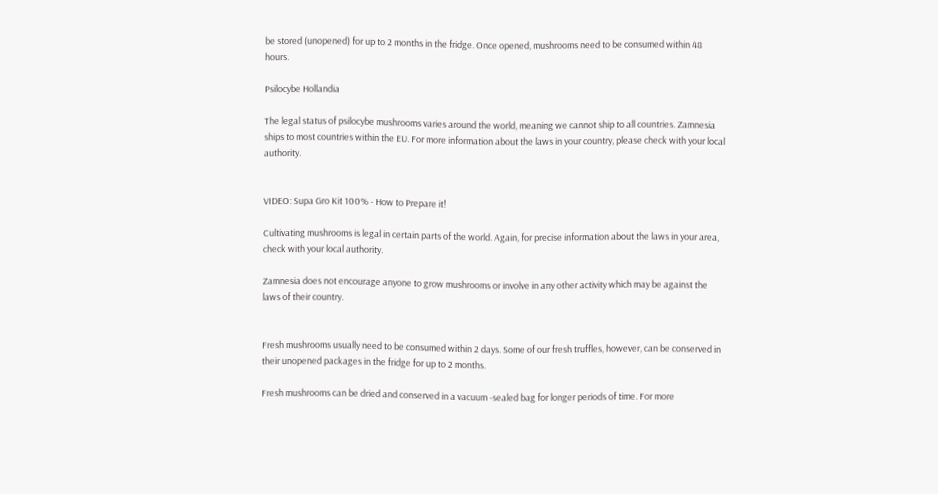be stored (unopened) for up to 2 months in the fridge. Once opened, mushrooms need to be consumed within 48 hours.

Psilocybe Hollandia

The legal status of psilocybe mushrooms varies around the world, meaning we cannot ship to all countries. Zamnesia ships to most countries within the EU. For more information about the laws in your country, please check with your local authority.


VIDEO: Supa Gro Kit 100% - How to Prepare it!

Cultivating mushrooms is legal in certain parts of the world. Again, for precise information about the laws in your area, check with your local authority.

Zamnesia does not encourage anyone to grow mushrooms or involve in any other activity which may be against the laws of their country.


Fresh mushrooms usually need to be consumed within 2 days. Some of our fresh truffles, however, can be conserved in their unopened packages in the fridge for up to 2 months.

Fresh mushrooms can be dried and conserved in a vacuum -sealed bag for longer periods of time. For more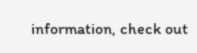information, check out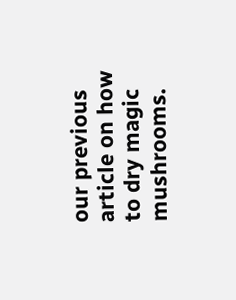our previous article on how to dry magic mushrooms.